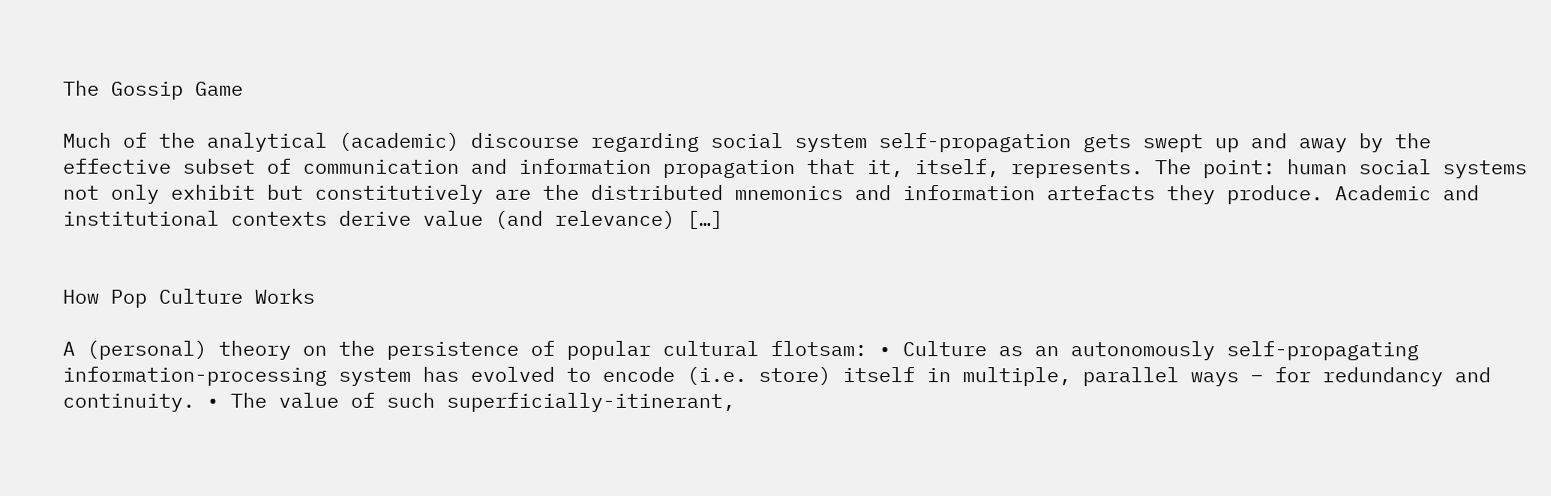The Gossip Game

Much of the analytical (academic) discourse regarding social system self-propagation gets swept up and away by the effective subset of communication and information propagation that it, itself, represents. The point: human social systems not only exhibit but constitutively are the distributed mnemonics and information artefacts they produce. Academic and institutional contexts derive value (and relevance) […]


How Pop Culture Works

A (personal) theory on the persistence of popular cultural flotsam: • Culture as an autonomously self-propagating information-processing system has evolved to encode (i.e. store) itself in multiple, parallel ways – for redundancy and continuity. • The value of such superficially-itinerant,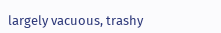largely vacuous, trashy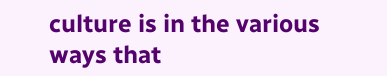culture is in the various ways that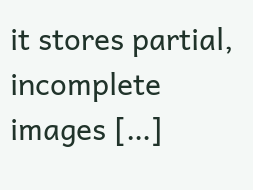it stores partial, incomplete images […]